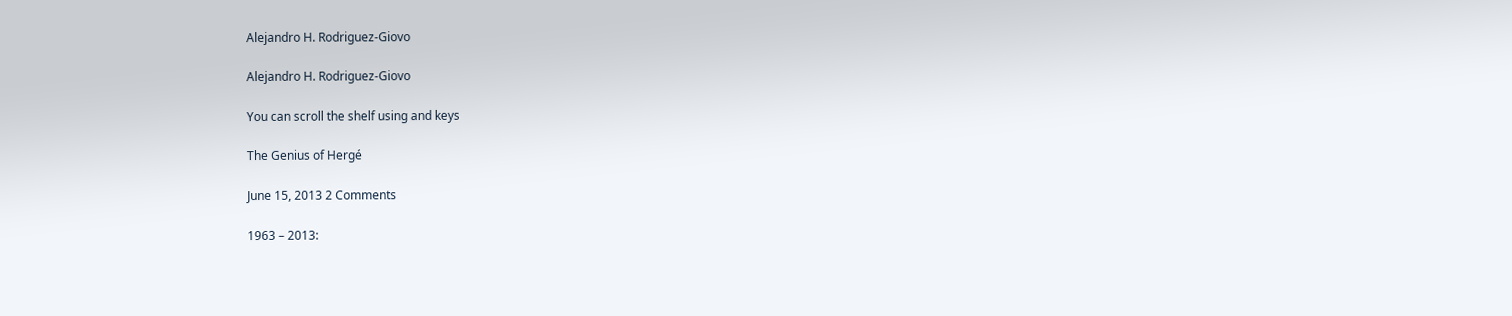Alejandro H. Rodriguez-Giovo

Alejandro H. Rodriguez-Giovo

You can scroll the shelf using and keys

The Genius of Hergé

June 15, 2013 2 Comments

1963 – 2013: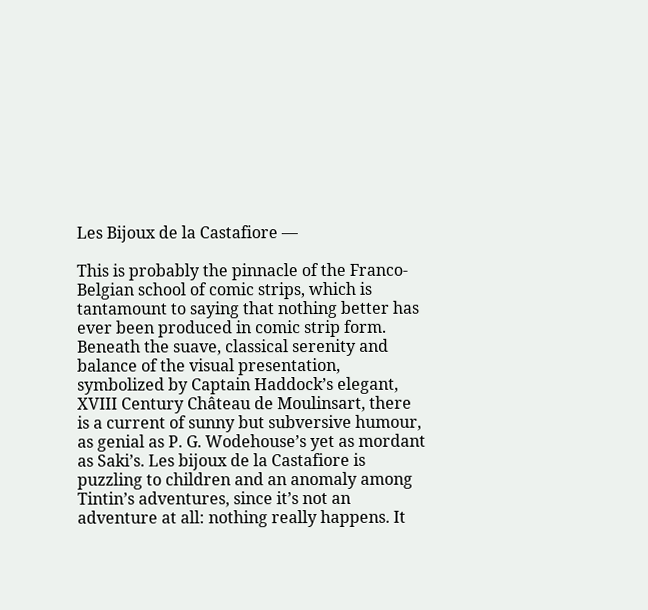Les Bijoux de la Castafiore —

This is probably the pinnacle of the Franco-Belgian school of comic strips, which is tantamount to saying that nothing better has ever been produced in comic strip form.  Beneath the suave, classical serenity and balance of the visual presentation, symbolized by Captain Haddock’s elegant, XVIII Century Château de Moulinsart, there is a current of sunny but subversive humour, as genial as P. G. Wodehouse’s yet as mordant as Saki’s. Les bijoux de la Castafiore is puzzling to children and an anomaly among Tintin’s adventures, since it’s not an adventure at all: nothing really happens. It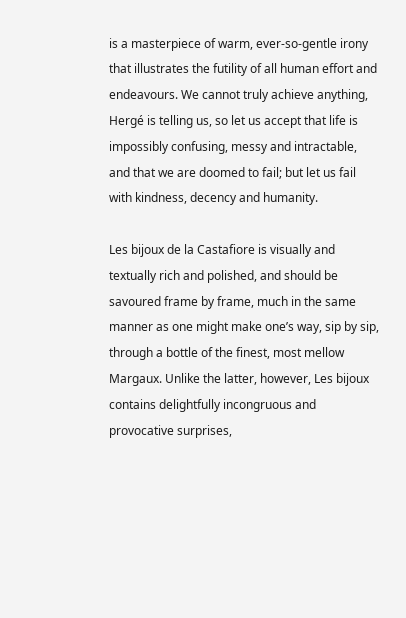is a masterpiece of warm, ever-so-gentle irony that illustrates the futility of all human effort and endeavours. We cannot truly achieve anything, Hergé is telling us, so let us accept that life is impossibly confusing, messy and intractable, and that we are doomed to fail; but let us fail with kindness, decency and humanity.

Les bijoux de la Castafiore is visually and textually rich and polished, and should be savoured frame by frame, much in the same manner as one might make one’s way, sip by sip, through a bottle of the finest, most mellow Margaux. Unlike the latter, however, Les bijoux contains delightfully incongruous and provocative surprises,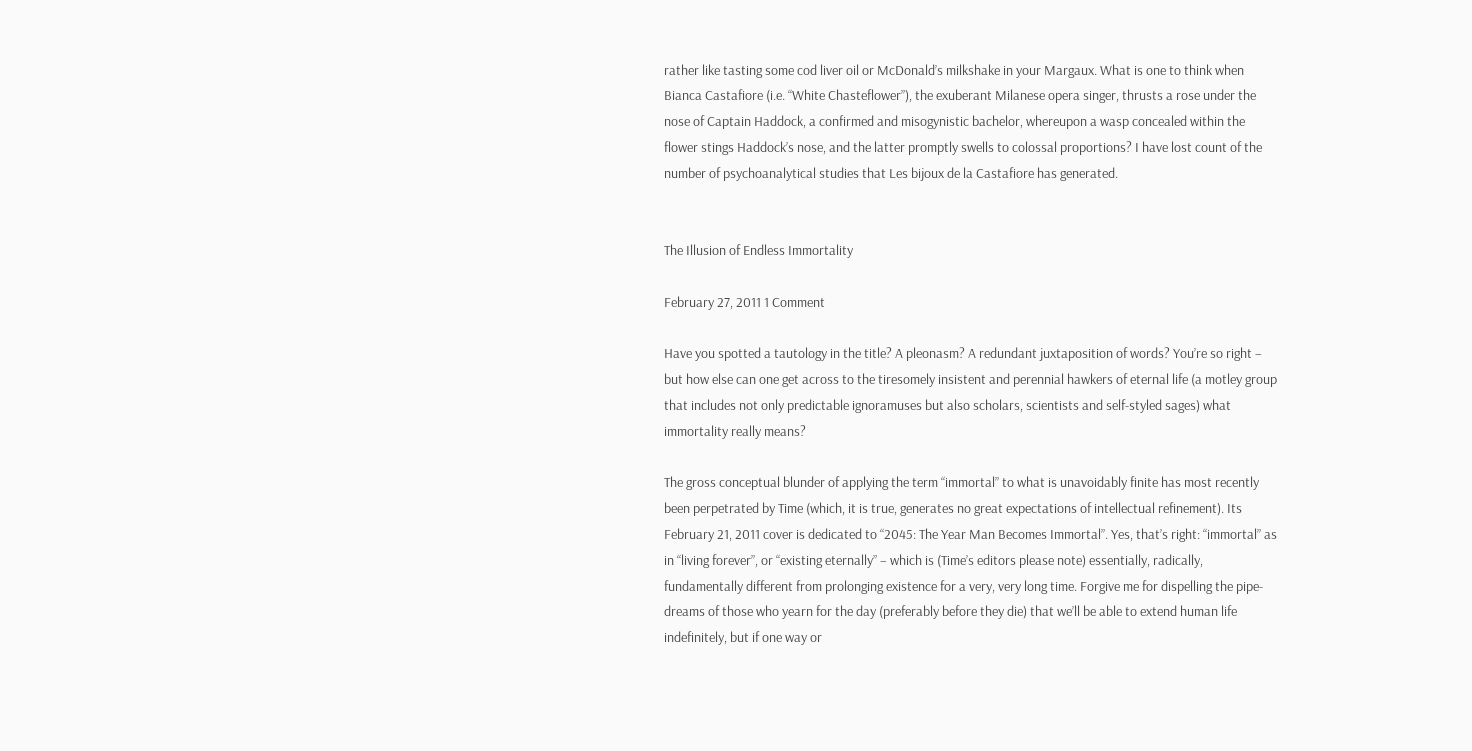rather like tasting some cod liver oil or McDonald’s milkshake in your Margaux. What is one to think when Bianca Castafiore (i.e. “White Chasteflower”), the exuberant Milanese opera singer, thrusts a rose under the nose of Captain Haddock, a confirmed and misogynistic bachelor, whereupon a wasp concealed within the flower stings Haddock’s nose, and the latter promptly swells to colossal proportions? I have lost count of the number of psychoanalytical studies that Les bijoux de la Castafiore has generated.


The Illusion of Endless Immortality

February 27, 2011 1 Comment

Have you spotted a tautology in the title? A pleonasm? A redundant juxtaposition of words? You’re so right – but how else can one get across to the tiresomely insistent and perennial hawkers of eternal life (a motley group that includes not only predictable ignoramuses but also scholars, scientists and self-styled sages) what immortality really means?

The gross conceptual blunder of applying the term “immortal” to what is unavoidably finite has most recently been perpetrated by Time (which, it is true, generates no great expectations of intellectual refinement). Its February 21, 2011 cover is dedicated to “2045: The Year Man Becomes Immortal”. Yes, that’s right: “immortal” as in “living forever”, or “existing eternally” – which is (Time’s editors please note) essentially, radically, fundamentally different from prolonging existence for a very, very long time. Forgive me for dispelling the pipe-dreams of those who yearn for the day (preferably before they die) that we’ll be able to extend human life indefinitely, but if one way or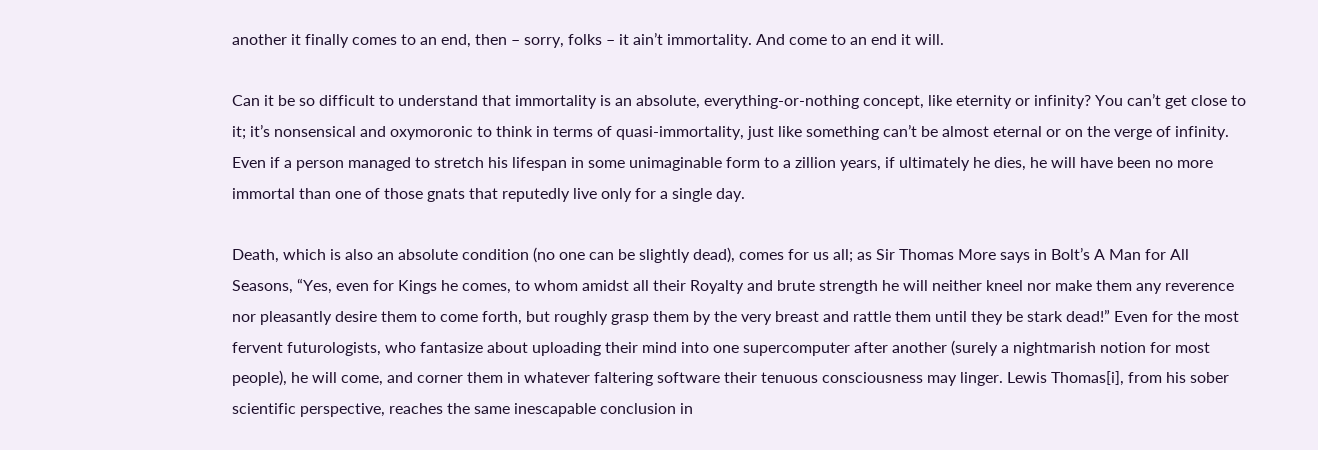another it finally comes to an end, then – sorry, folks – it ain’t immortality. And come to an end it will.

Can it be so difficult to understand that immortality is an absolute, everything-or-nothing concept, like eternity or infinity? You can’t get close to it; it’s nonsensical and oxymoronic to think in terms of quasi-immortality, just like something can’t be almost eternal or on the verge of infinity. Even if a person managed to stretch his lifespan in some unimaginable form to a zillion years, if ultimately he dies, he will have been no more immortal than one of those gnats that reputedly live only for a single day.

Death, which is also an absolute condition (no one can be slightly dead), comes for us all; as Sir Thomas More says in Bolt’s A Man for All Seasons, “Yes, even for Kings he comes, to whom amidst all their Royalty and brute strength he will neither kneel nor make them any reverence nor pleasantly desire them to come forth, but roughly grasp them by the very breast and rattle them until they be stark dead!” Even for the most fervent futurologists, who fantasize about uploading their mind into one supercomputer after another (surely a nightmarish notion for most people), he will come, and corner them in whatever faltering software their tenuous consciousness may linger. Lewis Thomas[i], from his sober scientific perspective, reaches the same inescapable conclusion in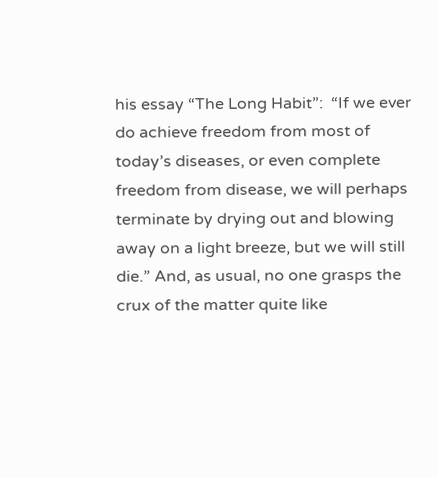his essay “The Long Habit”:  “If we ever do achieve freedom from most of today’s diseases, or even complete freedom from disease, we will perhaps terminate by drying out and blowing away on a light breeze, but we will still die.” And, as usual, no one grasps the crux of the matter quite like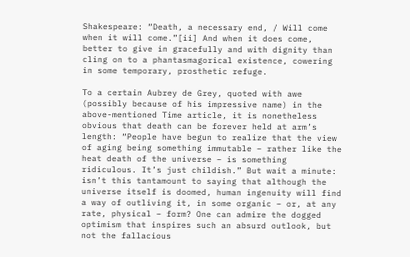Shakespeare: “Death, a necessary end, / Will come when it will come.”[ii] And when it does come, better to give in gracefully and with dignity than cling on to a phantasmagorical existence, cowering in some temporary, prosthetic refuge.

To a certain Aubrey de Grey, quoted with awe (possibly because of his impressive name) in the above-mentioned Time article, it is nonetheless obvious that death can be forever held at arm’s length: “People have begun to realize that the view of aging being something immutable – rather like the heat death of the universe – is something ridiculous. It’s just childish.” But wait a minute: isn’t this tantamount to saying that although the universe itself is doomed, human ingenuity will find a way of outliving it, in some organic – or, at any rate, physical – form? One can admire the dogged optimism that inspires such an absurd outlook, but not the fallacious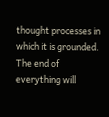thought processes in which it is grounded. The end of everything will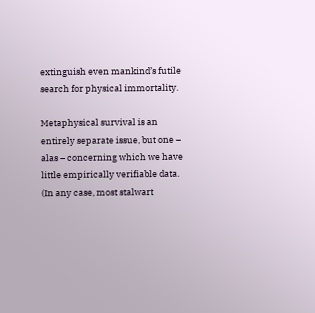extinguish even mankind’s futile search for physical immortality.

Metaphysical survival is an entirely separate issue, but one – alas – concerning which we have little empirically verifiable data. (In any case, most stalwart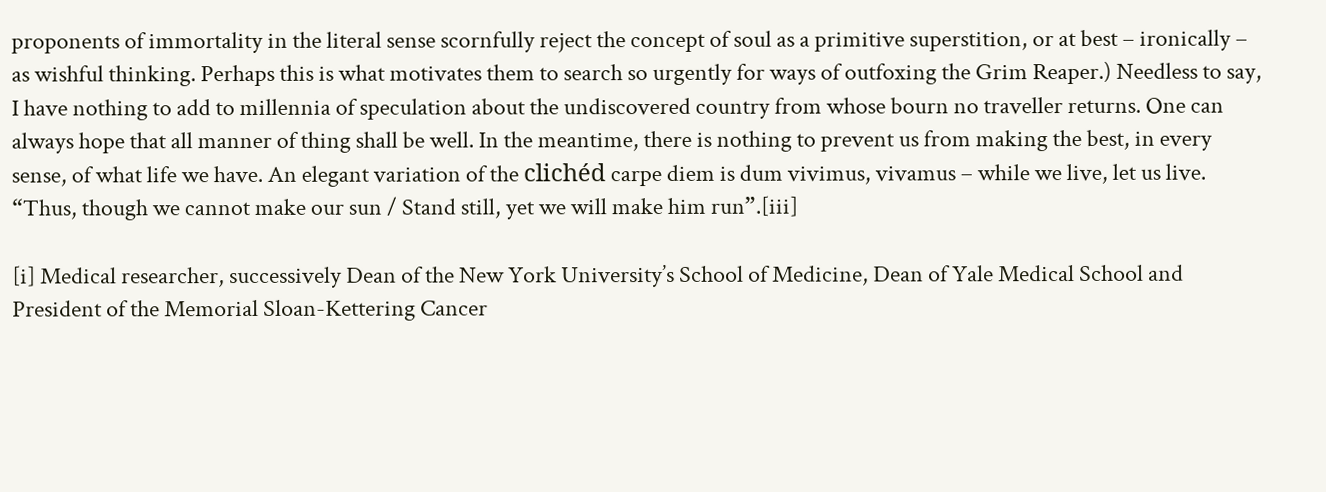proponents of immortality in the literal sense scornfully reject the concept of soul as a primitive superstition, or at best – ironically – as wishful thinking. Perhaps this is what motivates them to search so urgently for ways of outfoxing the Grim Reaper.) Needless to say, I have nothing to add to millennia of speculation about the undiscovered country from whose bourn no traveller returns. One can always hope that all manner of thing shall be well. In the meantime, there is nothing to prevent us from making the best, in every sense, of what life we have. An elegant variation of the clichéd carpe diem is dum vivimus, vivamus – while we live, let us live. “Thus, though we cannot make our sun / Stand still, yet we will make him run”.[iii]

[i] Medical researcher, successively Dean of the New York University’s School of Medicine, Dean of Yale Medical School and President of the Memorial Sloan-Kettering Cancer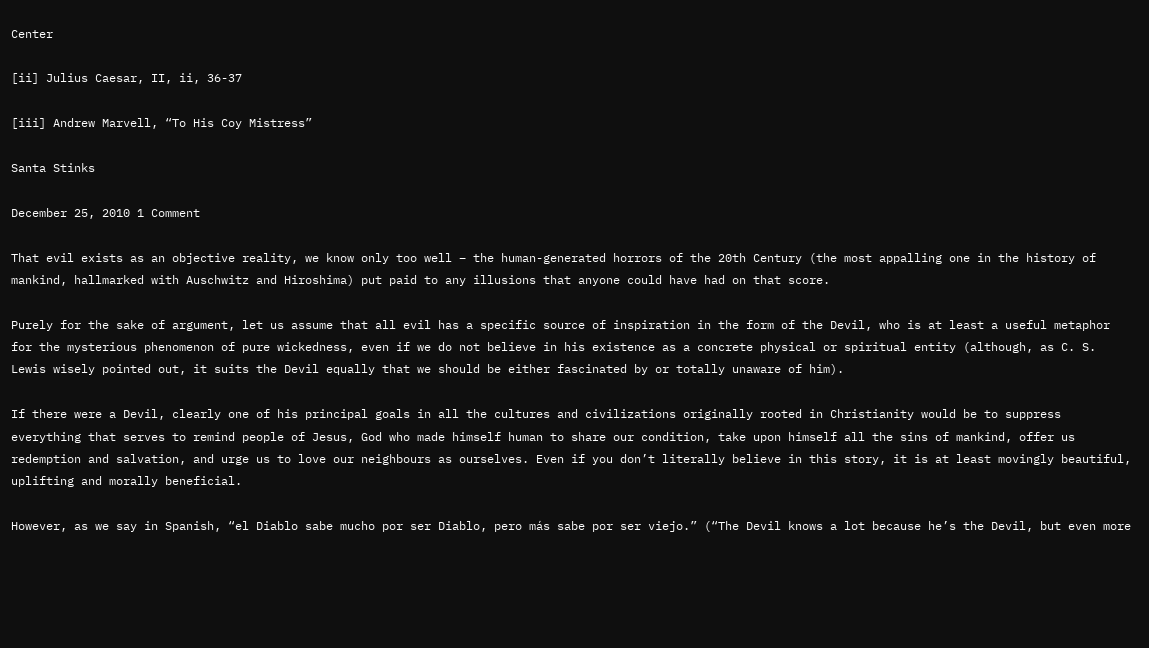Center

[ii] Julius Caesar, II, ii, 36-37

[iii] Andrew Marvell, “To His Coy Mistress”

Santa Stinks

December 25, 2010 1 Comment

That evil exists as an objective reality, we know only too well – the human-generated horrors of the 20th Century (the most appalling one in the history of mankind, hallmarked with Auschwitz and Hiroshima) put paid to any illusions that anyone could have had on that score.

Purely for the sake of argument, let us assume that all evil has a specific source of inspiration in the form of the Devil, who is at least a useful metaphor for the mysterious phenomenon of pure wickedness, even if we do not believe in his existence as a concrete physical or spiritual entity (although, as C. S. Lewis wisely pointed out, it suits the Devil equally that we should be either fascinated by or totally unaware of him).

If there were a Devil, clearly one of his principal goals in all the cultures and civilizations originally rooted in Christianity would be to suppress everything that serves to remind people of Jesus, God who made himself human to share our condition, take upon himself all the sins of mankind, offer us redemption and salvation, and urge us to love our neighbours as ourselves. Even if you don’t literally believe in this story, it is at least movingly beautiful, uplifting and morally beneficial.

However, as we say in Spanish, “el Diablo sabe mucho por ser Diablo, pero más sabe por ser viejo.” (“The Devil knows a lot because he’s the Devil, but even more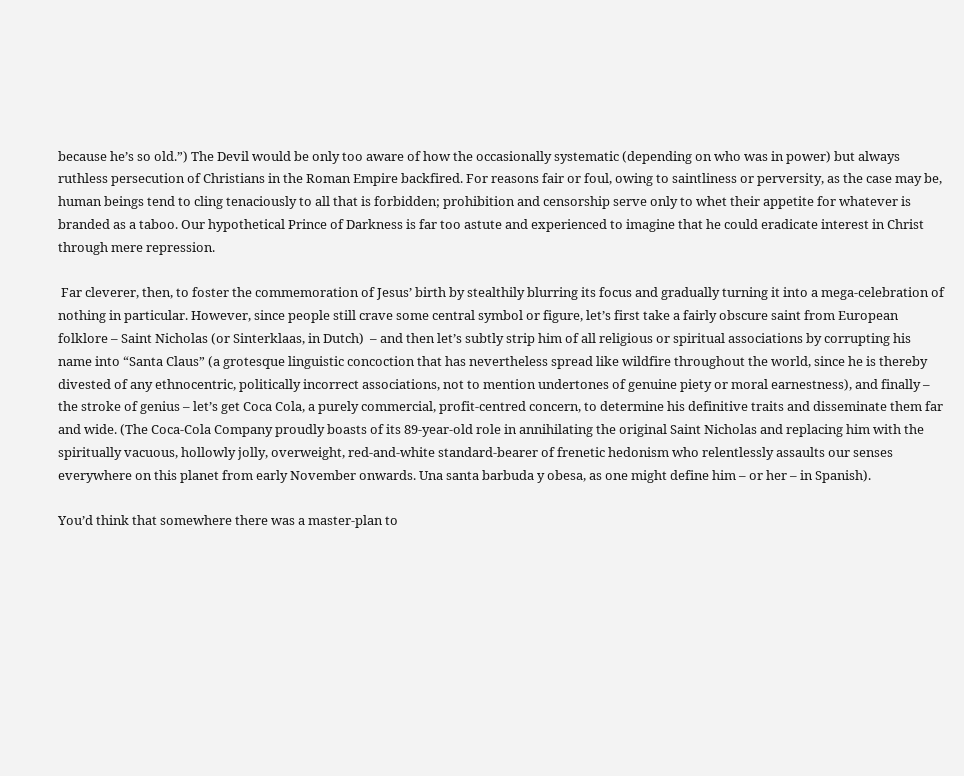because he’s so old.”) The Devil would be only too aware of how the occasionally systematic (depending on who was in power) but always ruthless persecution of Christians in the Roman Empire backfired. For reasons fair or foul, owing to saintliness or perversity, as the case may be, human beings tend to cling tenaciously to all that is forbidden; prohibition and censorship serve only to whet their appetite for whatever is branded as a taboo. Our hypothetical Prince of Darkness is far too astute and experienced to imagine that he could eradicate interest in Christ through mere repression.

 Far cleverer, then, to foster the commemoration of Jesus’ birth by stealthily blurring its focus and gradually turning it into a mega-celebration of nothing in particular. However, since people still crave some central symbol or figure, let’s first take a fairly obscure saint from European folklore – Saint Nicholas (or Sinterklaas, in Dutch)  – and then let’s subtly strip him of all religious or spiritual associations by corrupting his name into “Santa Claus” (a grotesque linguistic concoction that has nevertheless spread like wildfire throughout the world, since he is thereby divested of any ethnocentric, politically incorrect associations, not to mention undertones of genuine piety or moral earnestness), and finally – the stroke of genius – let’s get Coca Cola, a purely commercial, profit-centred concern, to determine his definitive traits and disseminate them far and wide. (The Coca-Cola Company proudly boasts of its 89-year-old role in annihilating the original Saint Nicholas and replacing him with the spiritually vacuous, hollowly jolly, overweight, red-and-white standard-bearer of frenetic hedonism who relentlessly assaults our senses everywhere on this planet from early November onwards. Una santa barbuda y obesa, as one might define him – or her – in Spanish).

You’d think that somewhere there was a master-plan to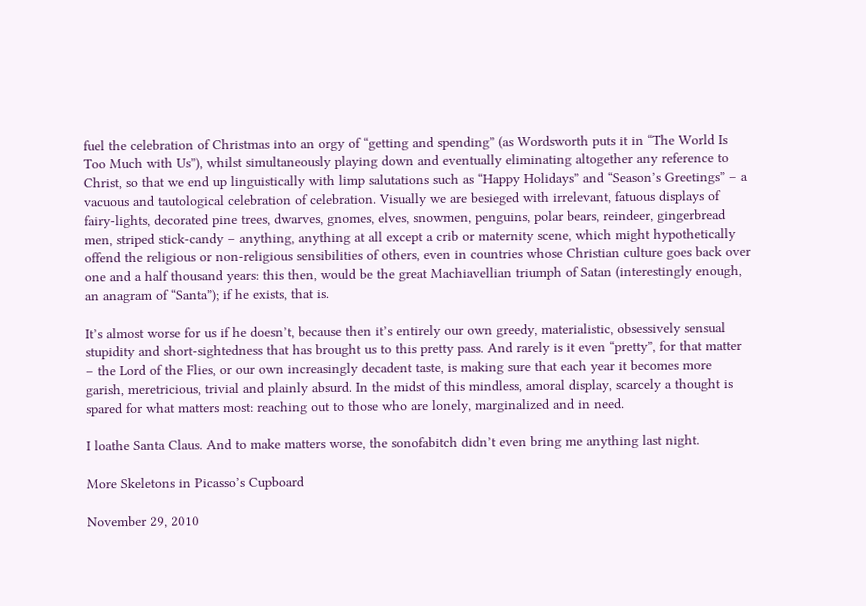fuel the celebration of Christmas into an orgy of “getting and spending” (as Wordsworth puts it in “The World Is Too Much with Us”), whilst simultaneously playing down and eventually eliminating altogether any reference to Christ, so that we end up linguistically with limp salutations such as “Happy Holidays” and “Season’s Greetings” – a vacuous and tautological celebration of celebration. Visually we are besieged with irrelevant, fatuous displays of fairy-lights, decorated pine trees, dwarves, gnomes, elves, snowmen, penguins, polar bears, reindeer, gingerbread men, striped stick-candy – anything, anything at all except a crib or maternity scene, which might hypothetically offend the religious or non-religious sensibilities of others, even in countries whose Christian culture goes back over one and a half thousand years: this then, would be the great Machiavellian triumph of Satan (interestingly enough, an anagram of “Santa”); if he exists, that is.

It’s almost worse for us if he doesn’t, because then it’s entirely our own greedy, materialistic, obsessively sensual stupidity and short-sightedness that has brought us to this pretty pass. And rarely is it even “pretty”, for that matter – the Lord of the Flies, or our own increasingly decadent taste, is making sure that each year it becomes more garish, meretricious, trivial and plainly absurd. In the midst of this mindless, amoral display, scarcely a thought is spared for what matters most: reaching out to those who are lonely, marginalized and in need.

I loathe Santa Claus. And to make matters worse, the sonofabitch didn’t even bring me anything last night.

More Skeletons in Picasso’s Cupboard

November 29, 2010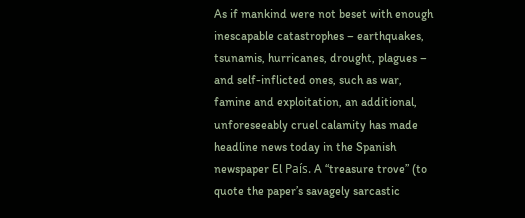As if mankind were not beset with enough inescapable catastrophes – earthquakes, tsunamis, hurricanes, drought, plagues – and self-inflicted ones, such as war, famine and exploitation, an additional, unforeseeably cruel calamity has made headline news today in the Spanish newspaper El País. A “treasure trove” (to quote the paper’s savagely sarcastic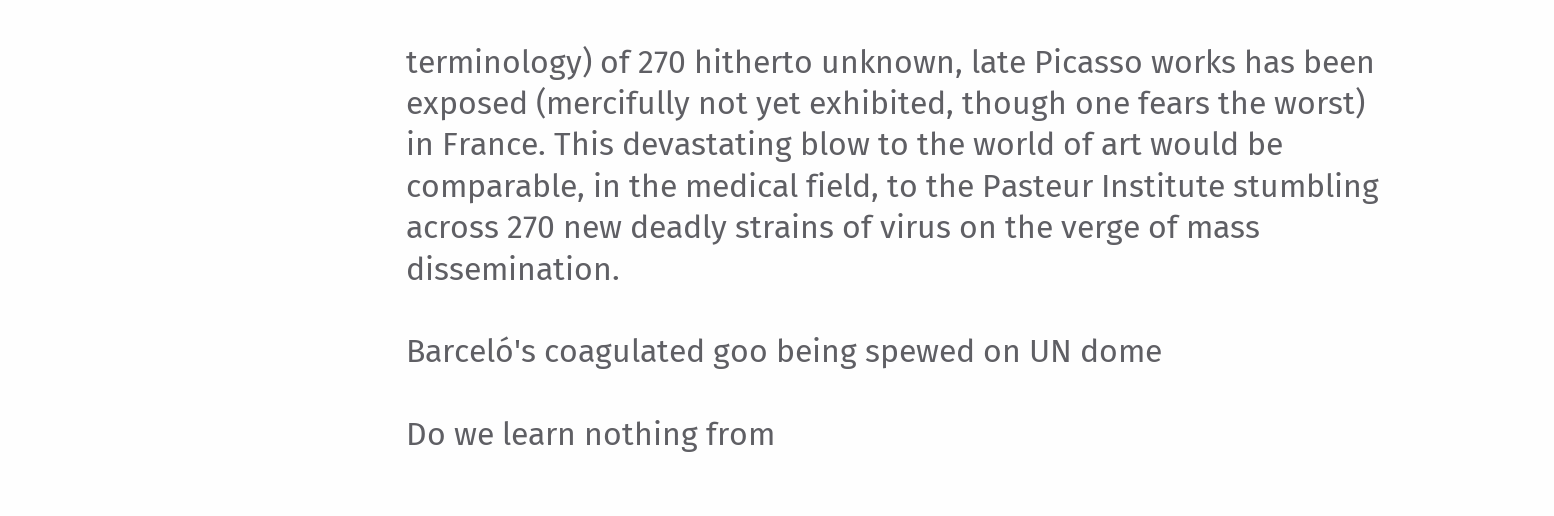terminology) of 270 hitherto unknown, late Picasso works has been exposed (mercifully not yet exhibited, though one fears the worst) in France. This devastating blow to the world of art would be comparable, in the medical field, to the Pasteur Institute stumbling across 270 new deadly strains of virus on the verge of mass dissemination.

Barceló's coagulated goo being spewed on UN dome

Do we learn nothing from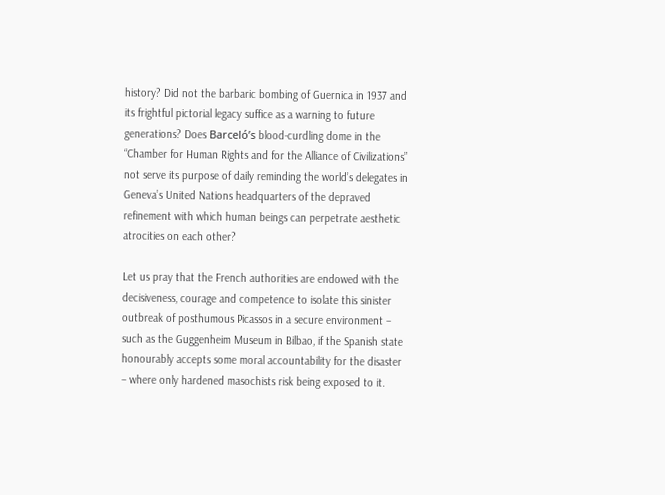history? Did not the barbaric bombing of Guernica in 1937 and its frightful pictorial legacy suffice as a warning to future generations? Does Barceló’s blood-curdling dome in the “Chamber for Human Rights and for the Alliance of Civilizations” not serve its purpose of daily reminding the world’s delegates in Geneva’s United Nations headquarters of the depraved refinement with which human beings can perpetrate aesthetic atrocities on each other?

Let us pray that the French authorities are endowed with the decisiveness, courage and competence to isolate this sinister outbreak of posthumous Picassos in a secure environment – such as the Guggenheim Museum in Bilbao, if the Spanish state honourably accepts some moral accountability for the disaster – where only hardened masochists risk being exposed to it.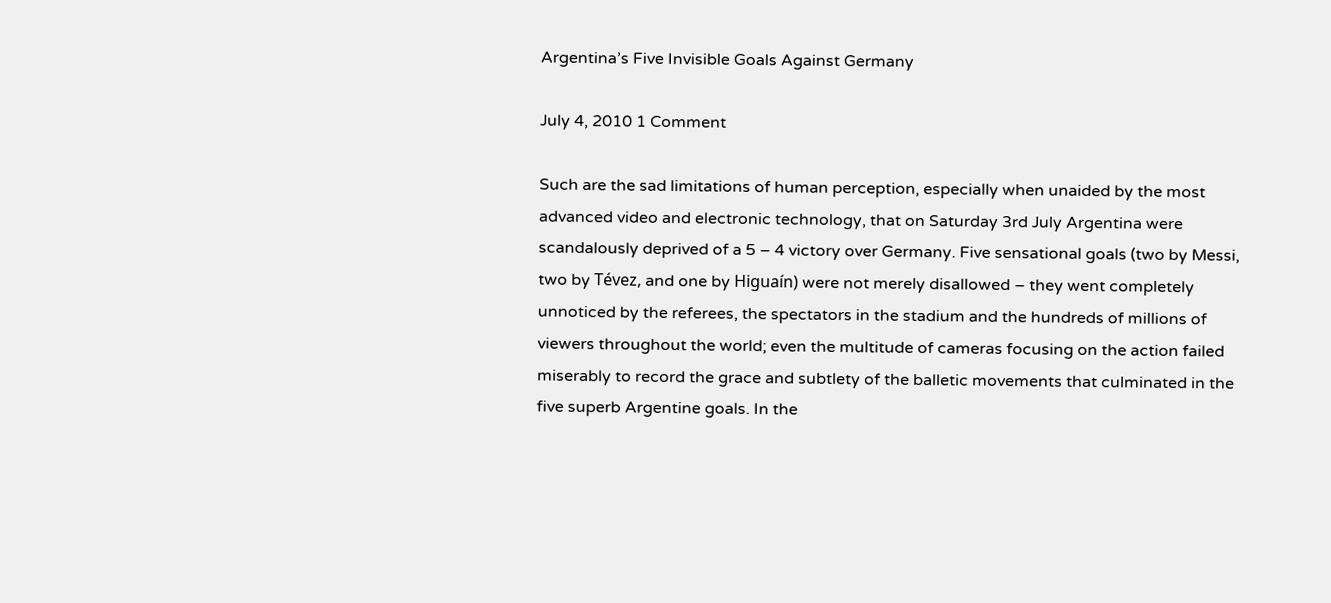Argentina’s Five Invisible Goals Against Germany

July 4, 2010 1 Comment

Such are the sad limitations of human perception, especially when unaided by the most advanced video and electronic technology, that on Saturday 3rd July Argentina were scandalously deprived of a 5 – 4 victory over Germany. Five sensational goals (two by Messi, two by Tévez, and one by Higuaín) were not merely disallowed – they went completely unnoticed by the referees, the spectators in the stadium and the hundreds of millions of viewers throughout the world; even the multitude of cameras focusing on the action failed miserably to record the grace and subtlety of the balletic movements that culminated in the five superb Argentine goals. In the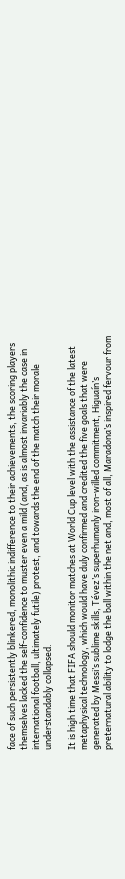face of such persistently blinkered, monolithic indifference to their achievements, the scoring players themselves lacked the self-confidence to muster even a mild (and, as is almost invariably the case in international football, ultimately futile) protest, and towards the end of the match their morale understandably collapsed.

It is high time that FIFA should monitor matches at World Cup level with the assistance of the latest metaphysical technology, which would have duly confirmed and credited the five goals that were generated by Messi’s sublime skills, Tévez’s superhumanly iron-willed commitment, Higuaín’s preternatural ability to lodge the ball within the net and, most of all, Maradona’s inspired fervour from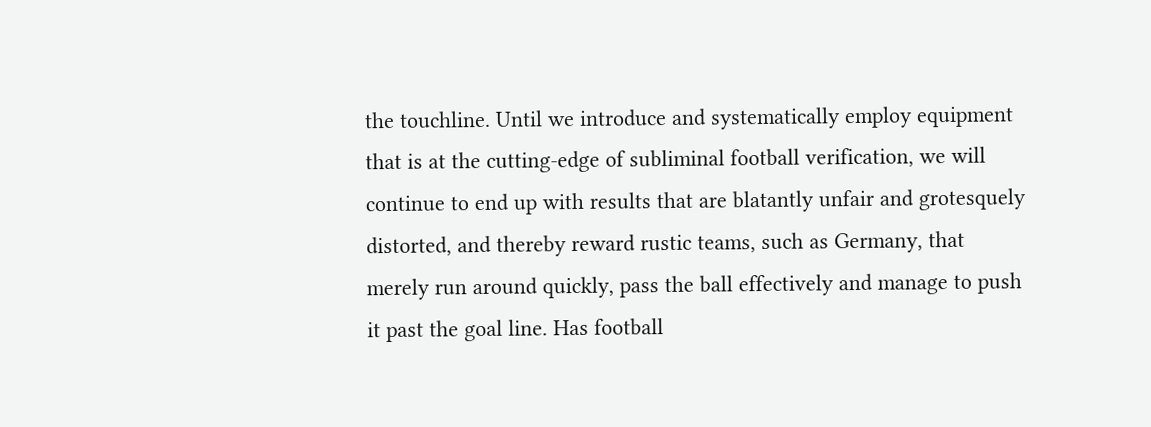the touchline. Until we introduce and systematically employ equipment that is at the cutting-edge of subliminal football verification, we will continue to end up with results that are blatantly unfair and grotesquely distorted, and thereby reward rustic teams, such as Germany, that merely run around quickly, pass the ball effectively and manage to push it past the goal line. Has football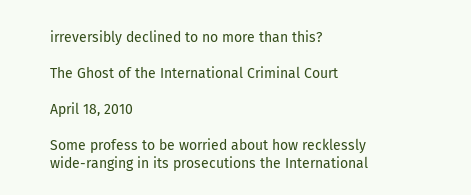irreversibly declined to no more than this?

The Ghost of the International Criminal Court

April 18, 2010

Some profess to be worried about how recklessly wide-ranging in its prosecutions the International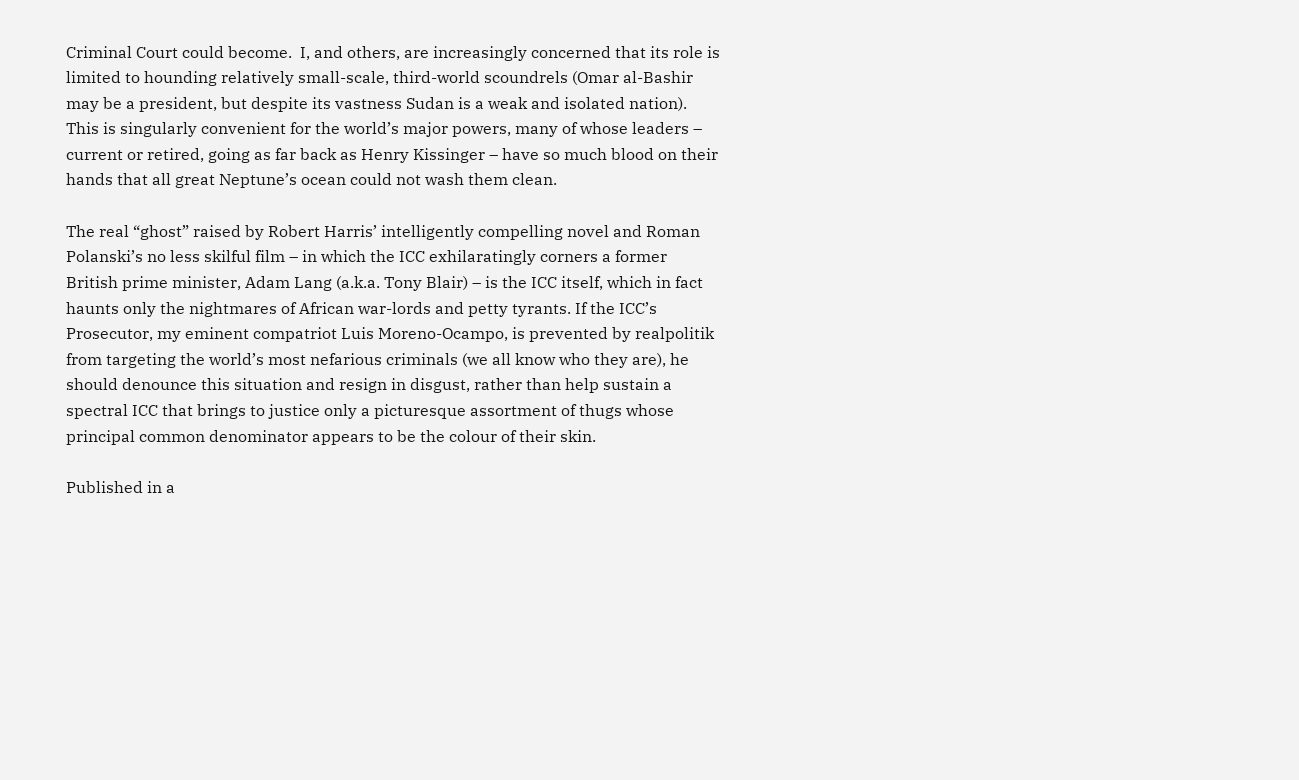Criminal Court could become.  I, and others, are increasingly concerned that its role is limited to hounding relatively small-scale, third-world scoundrels (Omar al-Bashir may be a president, but despite its vastness Sudan is a weak and isolated nation). This is singularly convenient for the world’s major powers, many of whose leaders – current or retired, going as far back as Henry Kissinger – have so much blood on their hands that all great Neptune’s ocean could not wash them clean.

The real “ghost” raised by Robert Harris’ intelligently compelling novel and Roman Polanski’s no less skilful film – in which the ICC exhilaratingly corners a former British prime minister, Adam Lang (a.k.a. Tony Blair) – is the ICC itself, which in fact haunts only the nightmares of African war-lords and petty tyrants. If the ICC’s Prosecutor, my eminent compatriot Luis Moreno-Ocampo, is prevented by realpolitik from targeting the world’s most nefarious criminals (we all know who they are), he should denounce this situation and resign in disgust, rather than help sustain a spectral ICC that brings to justice only a picturesque assortment of thugs whose principal common denominator appears to be the colour of their skin.

Published in a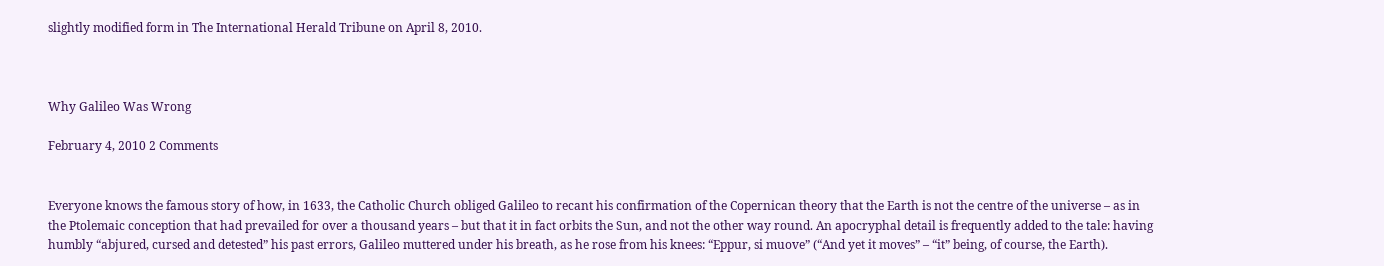slightly modified form in The International Herald Tribune on April 8, 2010.



Why Galileo Was Wrong

February 4, 2010 2 Comments


Everyone knows the famous story of how, in 1633, the Catholic Church obliged Galileo to recant his confirmation of the Copernican theory that the Earth is not the centre of the universe – as in the Ptolemaic conception that had prevailed for over a thousand years – but that it in fact orbits the Sun, and not the other way round. An apocryphal detail is frequently added to the tale: having humbly “abjured, cursed and detested” his past errors, Galileo muttered under his breath, as he rose from his knees: “Eppur, si muove” (“And yet it moves” – “it” being, of course, the Earth).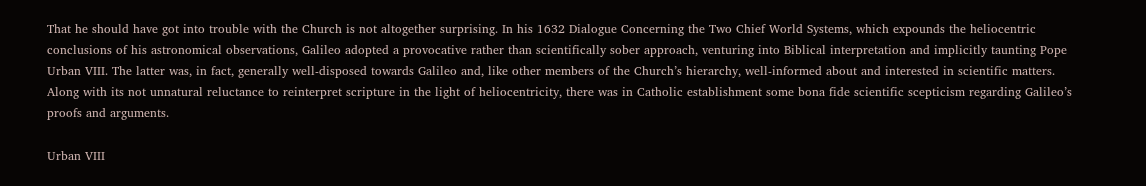That he should have got into trouble with the Church is not altogether surprising. In his 1632 Dialogue Concerning the Two Chief World Systems, which expounds the heliocentric conclusions of his astronomical observations, Galileo adopted a provocative rather than scientifically sober approach, venturing into Biblical interpretation and implicitly taunting Pope Urban VIII. The latter was, in fact, generally well-disposed towards Galileo and, like other members of the Church’s hierarchy, well-informed about and interested in scientific matters. Along with its not unnatural reluctance to reinterpret scripture in the light of heliocentricity, there was in Catholic establishment some bona fide scientific scepticism regarding Galileo’s proofs and arguments.

Urban VIII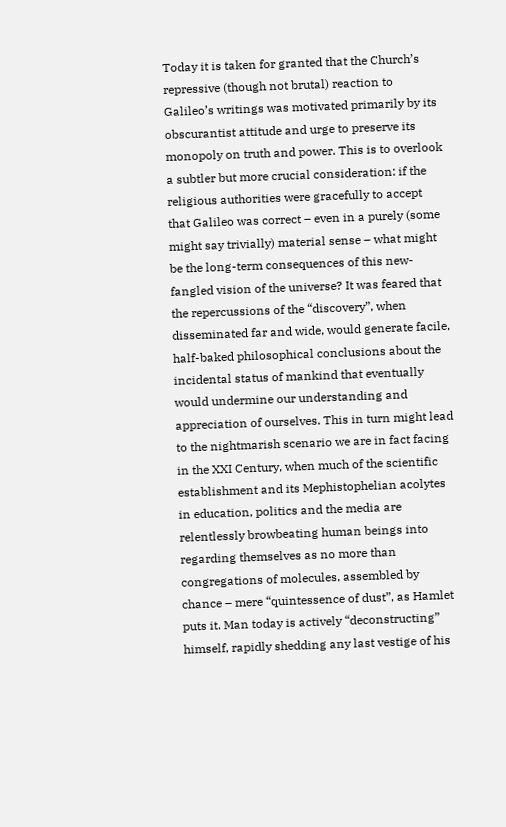Today it is taken for granted that the Church’s repressive (though not brutal) reaction to Galileo’s writings was motivated primarily by its obscurantist attitude and urge to preserve its monopoly on truth and power. This is to overlook a subtler but more crucial consideration: if the religious authorities were gracefully to accept that Galileo was correct – even in a purely (some might say trivially) material sense – what might be the long-term consequences of this new-fangled vision of the universe? It was feared that the repercussions of the “discovery”, when disseminated far and wide, would generate facile, half-baked philosophical conclusions about the incidental status of mankind that eventually would undermine our understanding and appreciation of ourselves. This in turn might lead to the nightmarish scenario we are in fact facing in the XXI Century, when much of the scientific establishment and its Mephistophelian acolytes in education, politics and the media are relentlessly browbeating human beings into regarding themselves as no more than congregations of molecules, assembled by chance – mere “quintessence of dust”, as Hamlet puts it. Man today is actively “deconstructing” himself, rapidly shedding any last vestige of his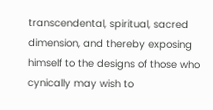transcendental, spiritual, sacred dimension, and thereby exposing himself to the designs of those who cynically may wish to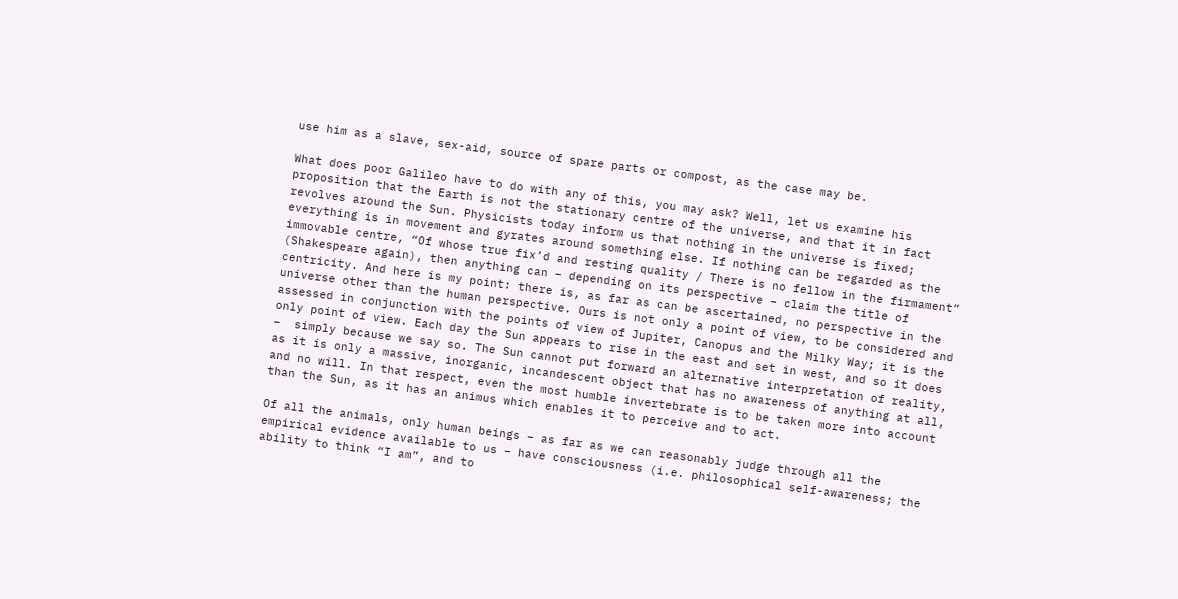use him as a slave, sex-aid, source of spare parts or compost, as the case may be.

What does poor Galileo have to do with any of this, you may ask? Well, let us examine his proposition that the Earth is not the stationary centre of the universe, and that it in fact revolves around the Sun. Physicists today inform us that nothing in the universe is fixed; everything is in movement and gyrates around something else. If nothing can be regarded as the immovable centre, “Of whose true fix’d and resting quality / There is no fellow in the firmament” (Shakespeare again), then anything can – depending on its perspective – claim the title of centricity. And here is my point: there is, as far as can be ascertained, no perspective in the universe other than the human perspective. Ours is not only a point of view, to be considered and assessed in conjunction with the points of view of Jupiter, Canopus and the Milky Way; it is the only point of view. Each day the Sun appears to rise in the east and set in west, and so it does –  simply because we say so. The Sun cannot put forward an alternative interpretation of reality, as it is only a massive, inorganic, incandescent object that has no awareness of anything at all, and no will. In that respect, even the most humble invertebrate is to be taken more into account than the Sun, as it has an animus which enables it to perceive and to act.

Of all the animals, only human beings – as far as we can reasonably judge through all the empirical evidence available to us – have consciousness (i.e. philosophical self-awareness; the ability to think “I am”, and to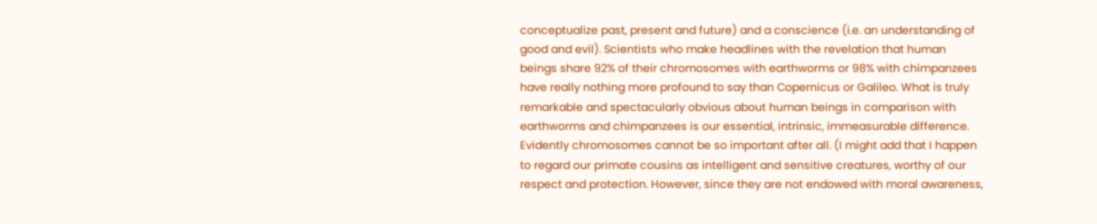conceptualize past, present and future) and a conscience (i.e. an understanding of good and evil). Scientists who make headlines with the revelation that human beings share 92% of their chromosomes with earthworms or 98% with chimpanzees have really nothing more profound to say than Copernicus or Galileo. What is truly remarkable and spectacularly obvious about human beings in comparison with earthworms and chimpanzees is our essential, intrinsic, immeasurable difference. Evidently chromosomes cannot be so important after all. (I might add that I happen to regard our primate cousins as intelligent and sensitive creatures, worthy of our respect and protection. However, since they are not endowed with moral awareness,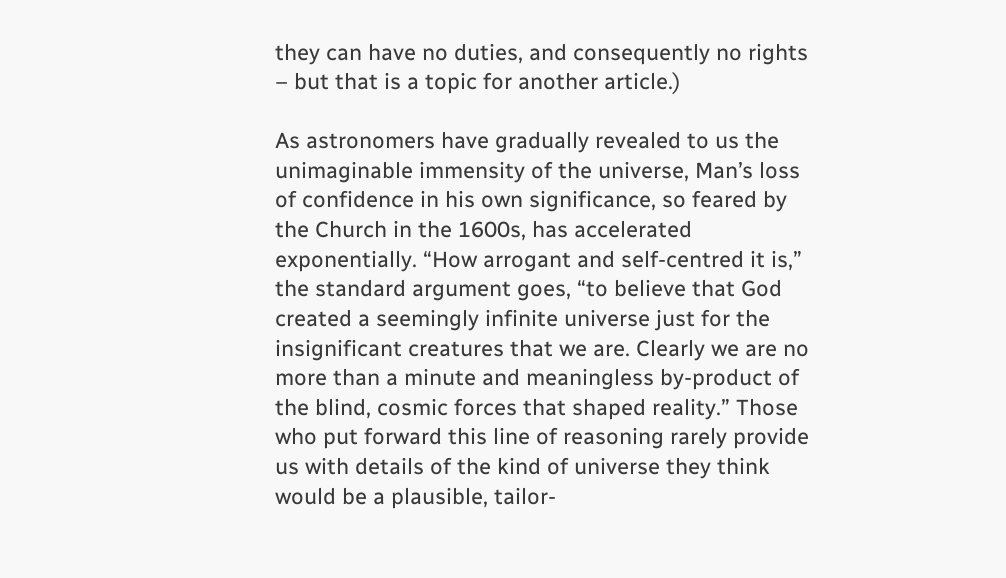they can have no duties, and consequently no rights – but that is a topic for another article.)

As astronomers have gradually revealed to us the unimaginable immensity of the universe, Man’s loss of confidence in his own significance, so feared by the Church in the 1600s, has accelerated exponentially. “How arrogant and self-centred it is,” the standard argument goes, “to believe that God created a seemingly infinite universe just for the insignificant creatures that we are. Clearly we are no more than a minute and meaningless by-product of the blind, cosmic forces that shaped reality.” Those who put forward this line of reasoning rarely provide us with details of the kind of universe they think would be a plausible, tailor-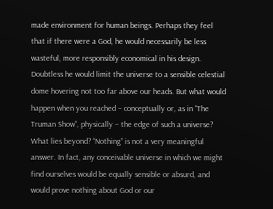made environment for human beings. Perhaps they feel that if there were a God, he would necessarily be less wasteful, more responsibly economical in his design. Doubtless he would limit the universe to a sensible celestial dome hovering not too far above our heads. But what would happen when you reached – conceptually or, as in “The Truman Show”, physically – the edge of such a universe? What lies beyond? “Nothing” is not a very meaningful answer. In fact, any conceivable universe in which we might find ourselves would be equally sensible or absurd, and would prove nothing about God or our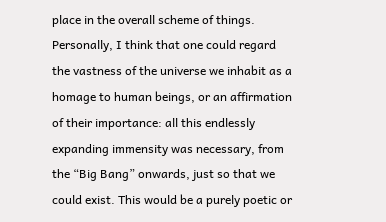place in the overall scheme of things. Personally, I think that one could regard the vastness of the universe we inhabit as a homage to human beings, or an affirmation of their importance: all this endlessly expanding immensity was necessary, from the “Big Bang” onwards, just so that we could exist. This would be a purely poetic or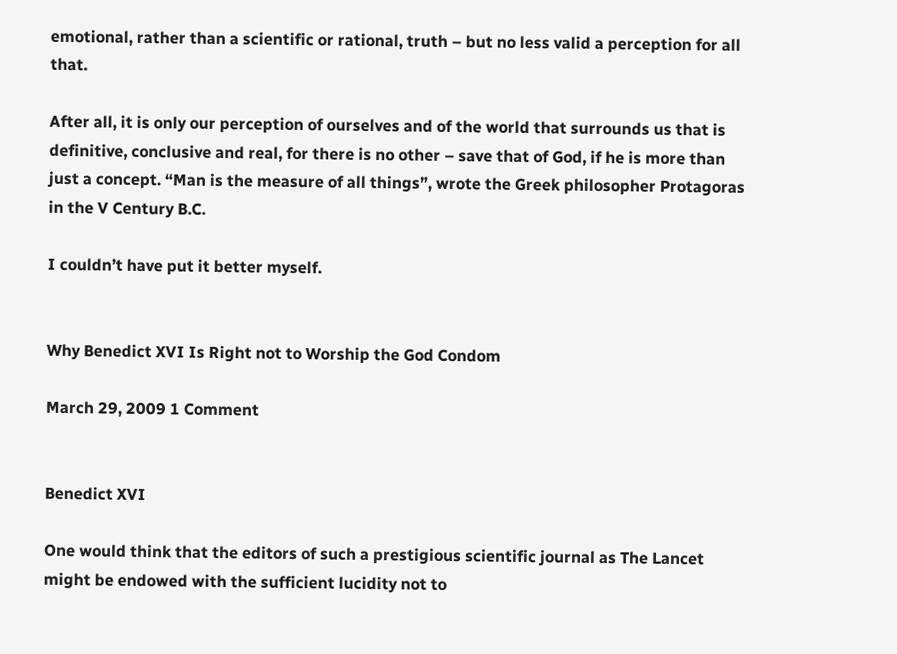emotional, rather than a scientific or rational, truth – but no less valid a perception for all that.

After all, it is only our perception of ourselves and of the world that surrounds us that is definitive, conclusive and real, for there is no other – save that of God, if he is more than just a concept. “Man is the measure of all things”, wrote the Greek philosopher Protagoras in the V Century B.C.

I couldn’t have put it better myself.


Why Benedict XVI Is Right not to Worship the God Condom

March 29, 2009 1 Comment


Benedict XVI

One would think that the editors of such a prestigious scientific journal as The Lancet might be endowed with the sufficient lucidity not to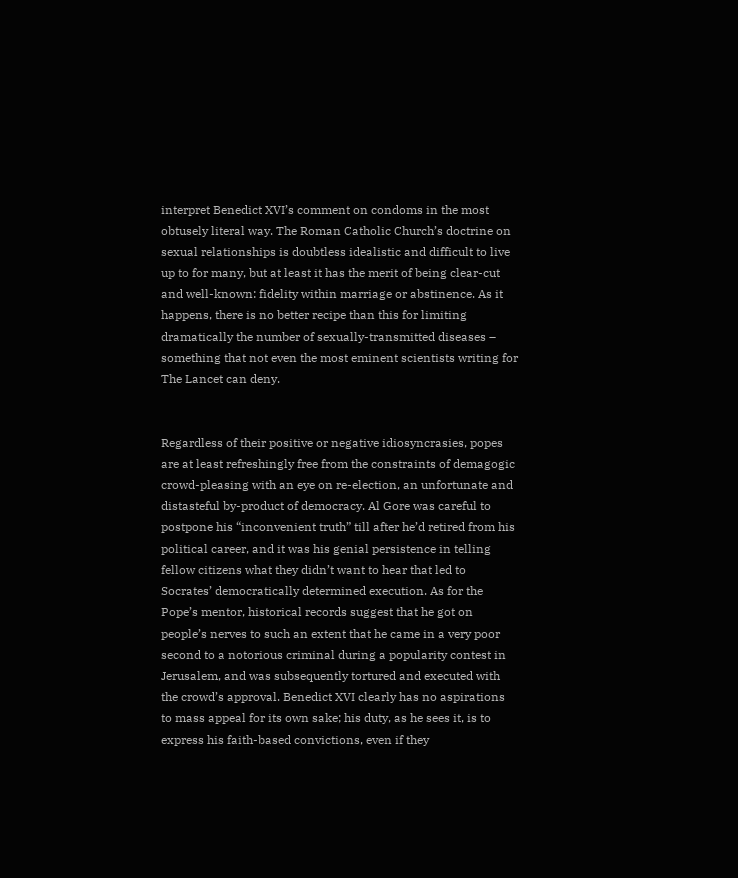interpret Benedict XVI’s comment on condoms in the most obtusely literal way. The Roman Catholic Church’s doctrine on sexual relationships is doubtless idealistic and difficult to live up to for many, but at least it has the merit of being clear-cut and well-known: fidelity within marriage or abstinence. As it happens, there is no better recipe than this for limiting dramatically the number of sexually-transmitted diseases – something that not even the most eminent scientists writing for The Lancet can deny.


Regardless of their positive or negative idiosyncrasies, popes are at least refreshingly free from the constraints of demagogic crowd-pleasing with an eye on re-election, an unfortunate and distasteful by-product of democracy. Al Gore was careful to postpone his “inconvenient truth” till after he’d retired from his political career, and it was his genial persistence in telling fellow citizens what they didn’t want to hear that led to Socrates’ democratically determined execution. As for the Pope’s mentor, historical records suggest that he got on people’s nerves to such an extent that he came in a very poor second to a notorious criminal during a popularity contest in Jerusalem, and was subsequently tortured and executed with the crowd’s approval. Benedict XVI clearly has no aspirations to mass appeal for its own sake; his duty, as he sees it, is to express his faith-based convictions, even if they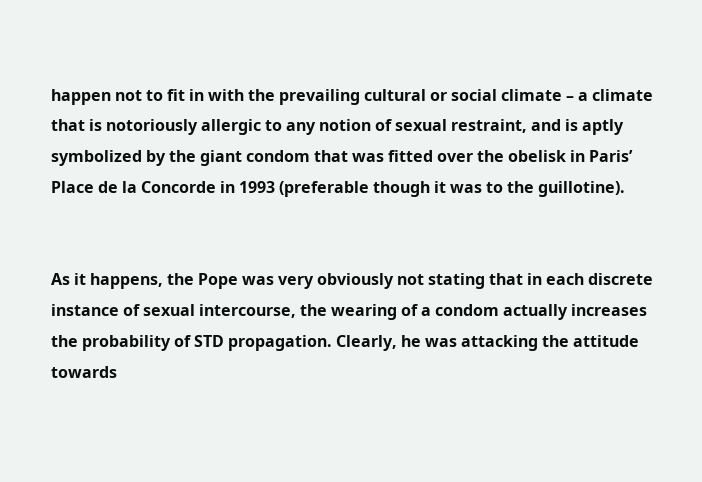happen not to fit in with the prevailing cultural or social climate – a climate that is notoriously allergic to any notion of sexual restraint, and is aptly symbolized by the giant condom that was fitted over the obelisk in Paris’ Place de la Concorde in 1993 (preferable though it was to the guillotine).


As it happens, the Pope was very obviously not stating that in each discrete instance of sexual intercourse, the wearing of a condom actually increases the probability of STD propagation. Clearly, he was attacking the attitude towards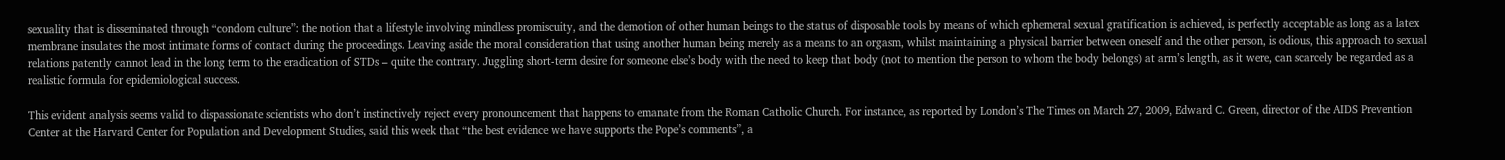sexuality that is disseminated through “condom culture”: the notion that a lifestyle involving mindless promiscuity, and the demotion of other human beings to the status of disposable tools by means of which ephemeral sexual gratification is achieved, is perfectly acceptable as long as a latex membrane insulates the most intimate forms of contact during the proceedings. Leaving aside the moral consideration that using another human being merely as a means to an orgasm, whilst maintaining a physical barrier between oneself and the other person, is odious, this approach to sexual relations patently cannot lead in the long term to the eradication of STDs – quite the contrary. Juggling short-term desire for someone else’s body with the need to keep that body (not to mention the person to whom the body belongs) at arm’s length, as it were, can scarcely be regarded as a realistic formula for epidemiological success.

This evident analysis seems valid to dispassionate scientists who don’t instinctively reject every pronouncement that happens to emanate from the Roman Catholic Church. For instance, as reported by London’s The Times on March 27, 2009, Edward C. Green, director of the AIDS Prevention Center at the Harvard Center for Population and Development Studies, said this week that “the best evidence we have supports the Pope’s comments”, a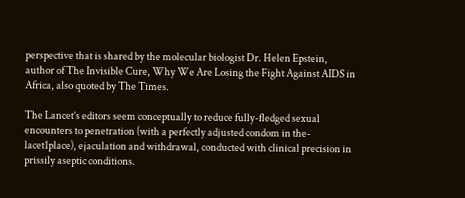perspective that is shared by the molecular biologist Dr. Helen Epstein, author of The Invisible Cure, Why We Are Losing the Fight Against AIDS in Africa, also quoted by The Times.

The Lancet’s editors seem conceptually to reduce fully-fledged sexual encounters to penetration (with a perfectly adjusted condom in the-lacet1place), ejaculation and withdrawal, conducted with clinical precision in prissily aseptic conditions.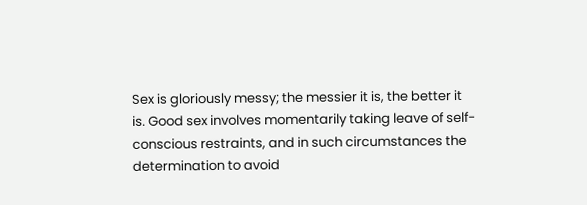Sex is gloriously messy; the messier it is, the better it is. Good sex involves momentarily taking leave of self-conscious restraints, and in such circumstances the determination to avoid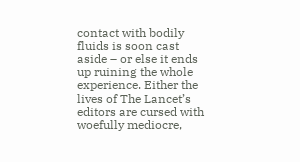contact with bodily fluids is soon cast aside – or else it ends up ruining the whole experience. Either the lives of The Lancet’s editors are cursed with woefully mediocre,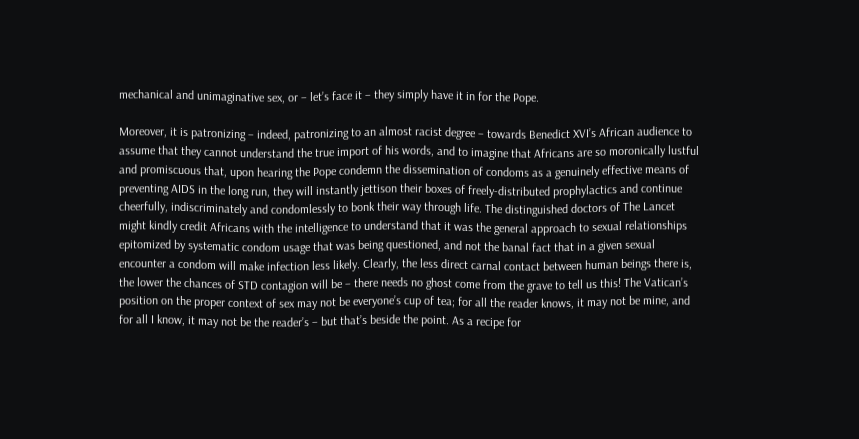mechanical and unimaginative sex, or – let’s face it – they simply have it in for the Pope.

Moreover, it is patronizing – indeed, patronizing to an almost racist degree – towards Benedict XVI’s African audience to assume that they cannot understand the true import of his words, and to imagine that Africans are so moronically lustful and promiscuous that, upon hearing the Pope condemn the dissemination of condoms as a genuinely effective means of preventing AIDS in the long run, they will instantly jettison their boxes of freely-distributed prophylactics and continue cheerfully, indiscriminately and condomlessly to bonk their way through life. The distinguished doctors of The Lancet might kindly credit Africans with the intelligence to understand that it was the general approach to sexual relationships epitomized by systematic condom usage that was being questioned, and not the banal fact that in a given sexual encounter a condom will make infection less likely. Clearly, the less direct carnal contact between human beings there is, the lower the chances of STD contagion will be – there needs no ghost come from the grave to tell us this! The Vatican’s position on the proper context of sex may not be everyone’s cup of tea; for all the reader knows, it may not be mine, and for all I know, it may not be the reader’s – but that’s beside the point. As a recipe for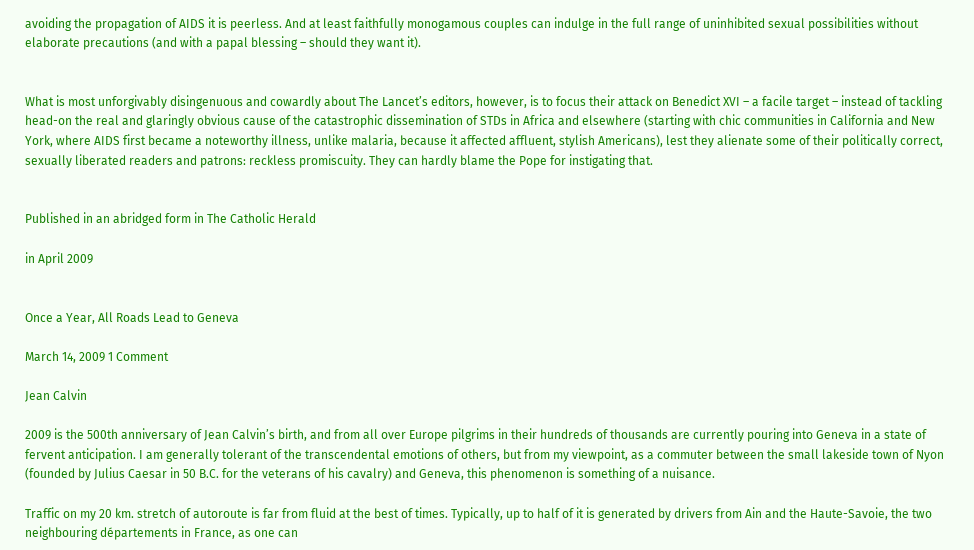avoiding the propagation of AIDS it is peerless. And at least faithfully monogamous couples can indulge in the full range of uninhibited sexual possibilities without elaborate precautions (and with a papal blessing – should they want it).


What is most unforgivably disingenuous and cowardly about The Lancet’s editors, however, is to focus their attack on Benedict XVI – a facile target – instead of tackling head-on the real and glaringly obvious cause of the catastrophic dissemination of STDs in Africa and elsewhere (starting with chic communities in California and New York, where AIDS first became a noteworthy illness, unlike malaria, because it affected affluent, stylish Americans), lest they alienate some of their politically correct, sexually liberated readers and patrons: reckless promiscuity. They can hardly blame the Pope for instigating that.


Published in an abridged form in The Catholic Herald

in April 2009


Once a Year, All Roads Lead to Geneva

March 14, 2009 1 Comment

Jean Calvin

2009 is the 500th anniversary of Jean Calvin’s birth, and from all over Europe pilgrims in their hundreds of thousands are currently pouring into Geneva in a state of fervent anticipation. I am generally tolerant of the transcendental emotions of others, but from my viewpoint, as a commuter between the small lakeside town of Nyon (founded by Julius Caesar in 50 B.C. for the veterans of his cavalry) and Geneva, this phenomenon is something of a nuisance.

Traffic on my 20 km. stretch of autoroute is far from fluid at the best of times. Typically, up to half of it is generated by drivers from Ain and the Haute-Savoie, the two neighbouring départements in France, as one can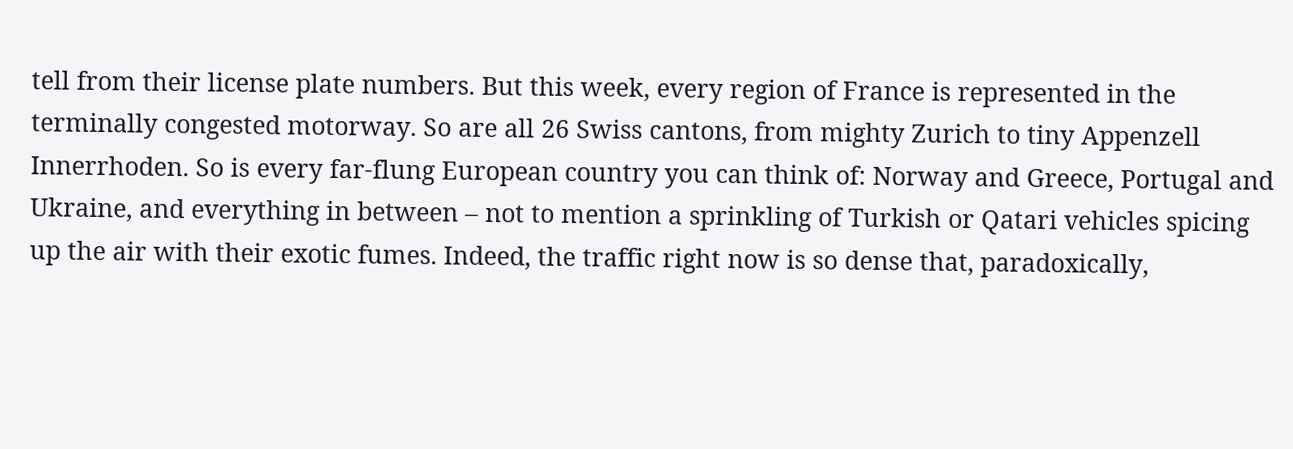tell from their license plate numbers. But this week, every region of France is represented in the terminally congested motorway. So are all 26 Swiss cantons, from mighty Zurich to tiny Appenzell Innerrhoden. So is every far-flung European country you can think of: Norway and Greece, Portugal and Ukraine, and everything in between – not to mention a sprinkling of Turkish or Qatari vehicles spicing up the air with their exotic fumes. Indeed, the traffic right now is so dense that, paradoxically,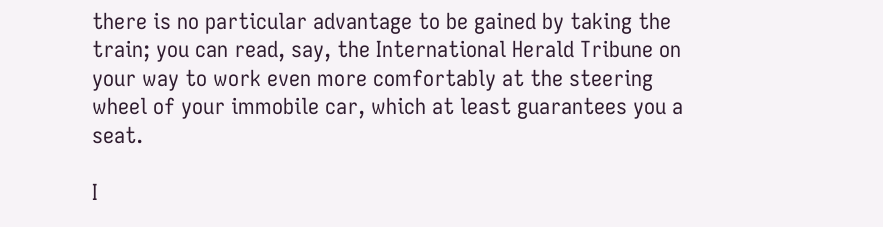there is no particular advantage to be gained by taking the train; you can read, say, the International Herald Tribune on your way to work even more comfortably at the steering wheel of your immobile car, which at least guarantees you a seat.

I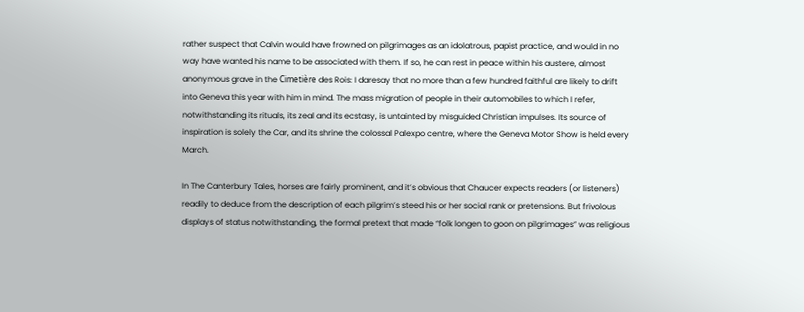rather suspect that Calvin would have frowned on pilgrimages as an idolatrous, papist practice, and would in no way have wanted his name to be associated with them. If so, he can rest in peace within his austere, almost anonymous grave in the Cimetière des Rois: I daresay that no more than a few hundred faithful are likely to drift into Geneva this year with him in mind. The mass migration of people in their automobiles to which I refer, notwithstanding its rituals, its zeal and its ecstasy, is untainted by misguided Christian impulses. Its source of inspiration is solely the Car, and its shrine the colossal Palexpo centre, where the Geneva Motor Show is held every March.

In The Canterbury Tales, horses are fairly prominent, and it’s obvious that Chaucer expects readers (or listeners) readily to deduce from the description of each pilgrim’s steed his or her social rank or pretensions. But frivolous displays of status notwithstanding, the formal pretext that made “folk longen to goon on pilgrimages” was religious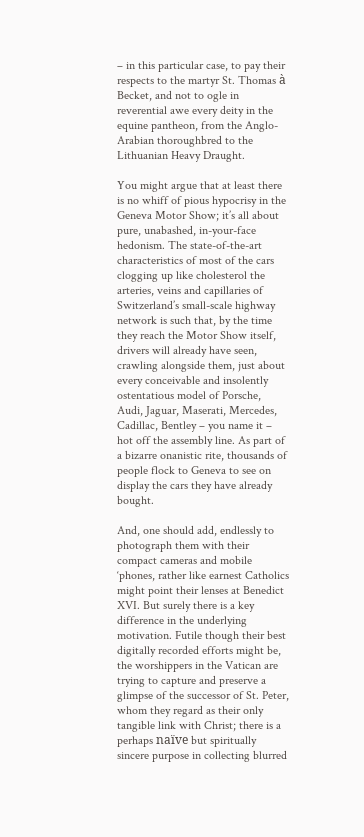– in this particular case, to pay their respects to the martyr St. Thomas à Becket, and not to ogle in reverential awe every deity in the equine pantheon, from the Anglo-Arabian thoroughbred to the Lithuanian Heavy Draught.

You might argue that at least there is no whiff of pious hypocrisy in the Geneva Motor Show; it’s all about pure, unabashed, in-your-face hedonism. The state-of-the-art characteristics of most of the cars clogging up like cholesterol the arteries, veins and capillaries of Switzerland’s small-scale highway network is such that, by the time they reach the Motor Show itself, drivers will already have seen, crawling alongside them, just about every conceivable and insolently ostentatious model of Porsche, Audi, Jaguar, Maserati, Mercedes, Cadillac, Bentley – you name it – hot off the assembly line. As part of a bizarre onanistic rite, thousands of people flock to Geneva to see on display the cars they have already bought.

And, one should add, endlessly to photograph them with their compact cameras and mobile ‘phones, rather like earnest Catholics might point their lenses at Benedict XVI. But surely there is a key difference in the underlying motivation. Futile though their best digitally recorded efforts might be, the worshippers in the Vatican are trying to capture and preserve a glimpse of the successor of St. Peter, whom they regard as their only tangible link with Christ; there is a perhaps naïve but spiritually sincere purpose in collecting blurred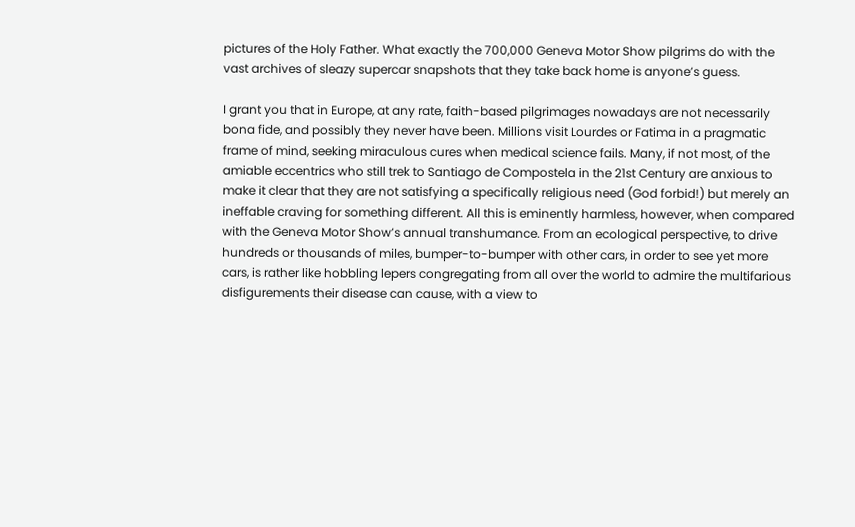pictures of the Holy Father. What exactly the 700,000 Geneva Motor Show pilgrims do with the vast archives of sleazy supercar snapshots that they take back home is anyone’s guess.

I grant you that in Europe, at any rate, faith-based pilgrimages nowadays are not necessarily bona fide, and possibly they never have been. Millions visit Lourdes or Fatima in a pragmatic frame of mind, seeking miraculous cures when medical science fails. Many, if not most, of the amiable eccentrics who still trek to Santiago de Compostela in the 21st Century are anxious to make it clear that they are not satisfying a specifically religious need (God forbid!) but merely an ineffable craving for something different. All this is eminently harmless, however, when compared with the Geneva Motor Show’s annual transhumance. From an ecological perspective, to drive hundreds or thousands of miles, bumper-to-bumper with other cars, in order to see yet more cars, is rather like hobbling lepers congregating from all over the world to admire the multifarious disfigurements their disease can cause, with a view to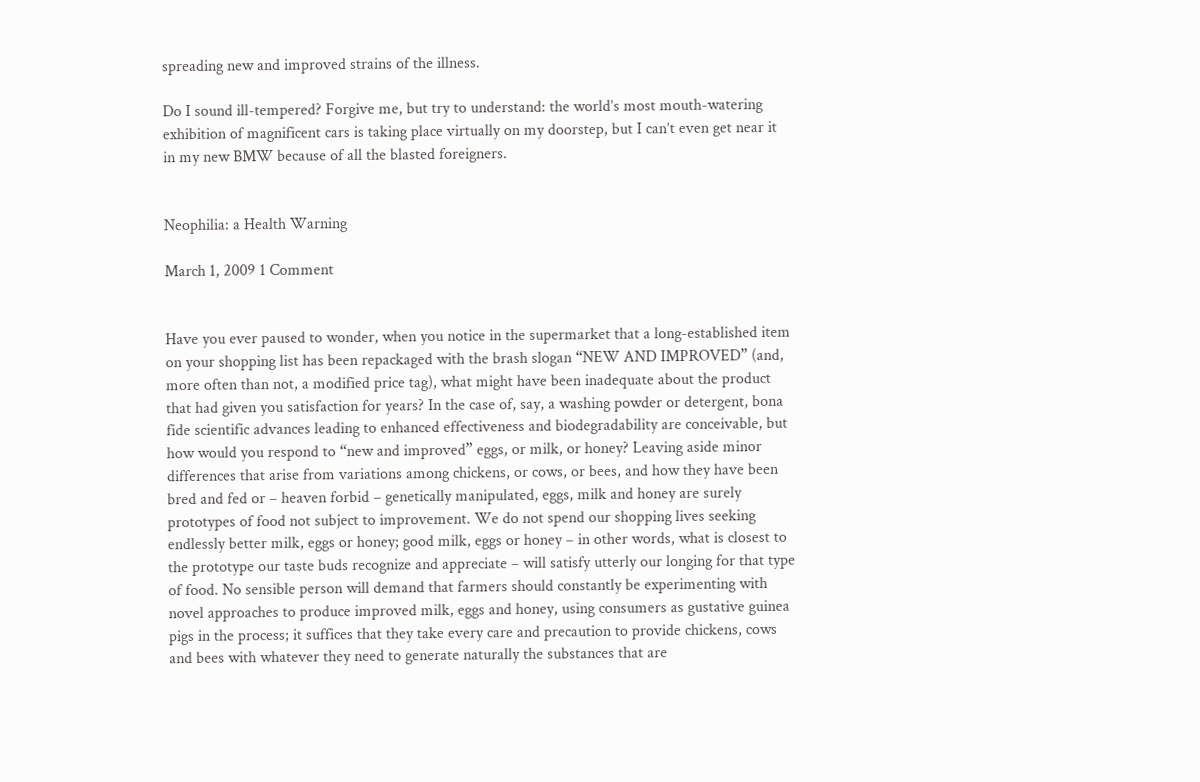spreading new and improved strains of the illness.

Do I sound ill-tempered? Forgive me, but try to understand: the world’s most mouth-watering exhibition of magnificent cars is taking place virtually on my doorstep, but I can’t even get near it in my new BMW because of all the blasted foreigners.


Neophilia: a Health Warning

March 1, 2009 1 Comment


Have you ever paused to wonder, when you notice in the supermarket that a long-established item on your shopping list has been repackaged with the brash slogan “NEW AND IMPROVED” (and, more often than not, a modified price tag), what might have been inadequate about the product that had given you satisfaction for years? In the case of, say, a washing powder or detergent, bona fide scientific advances leading to enhanced effectiveness and biodegradability are conceivable, but how would you respond to “new and improved” eggs, or milk, or honey? Leaving aside minor differences that arise from variations among chickens, or cows, or bees, and how they have been bred and fed or – heaven forbid – genetically manipulated, eggs, milk and honey are surely prototypes of food not subject to improvement. We do not spend our shopping lives seeking endlessly better milk, eggs or honey; good milk, eggs or honey – in other words, what is closest to the prototype our taste buds recognize and appreciate – will satisfy utterly our longing for that type of food. No sensible person will demand that farmers should constantly be experimenting with novel approaches to produce improved milk, eggs and honey, using consumers as gustative guinea pigs in the process; it suffices that they take every care and precaution to provide chickens, cows and bees with whatever they need to generate naturally the substances that are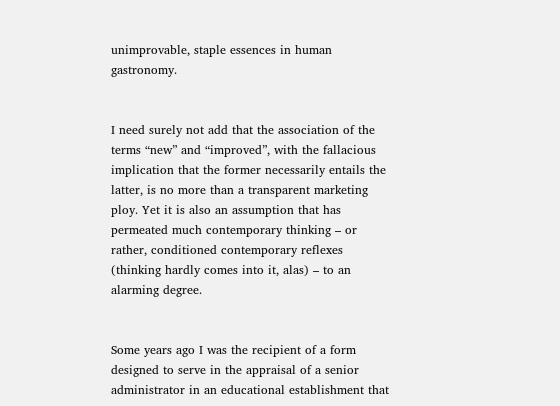unimprovable, staple essences in human gastronomy.


I need surely not add that the association of the terms “new” and “improved”, with the fallacious implication that the former necessarily entails the latter, is no more than a transparent marketing ploy. Yet it is also an assumption that has permeated much contemporary thinking – or rather, conditioned contemporary reflexes (thinking hardly comes into it, alas) – to an alarming degree.


Some years ago I was the recipient of a form designed to serve in the appraisal of a senior administrator in an educational establishment that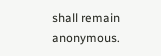shall remain anonymous.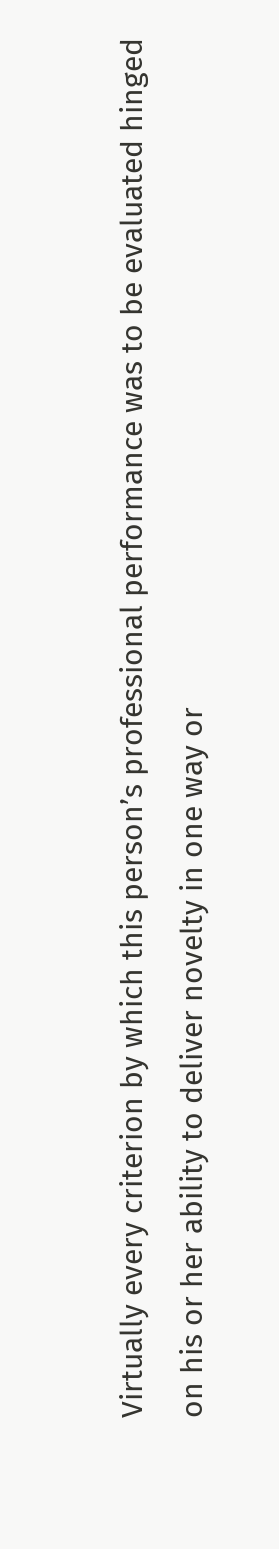Virtually every criterion by which this person’s professional performance was to be evaluated hinged on his or her ability to deliver novelty in one way or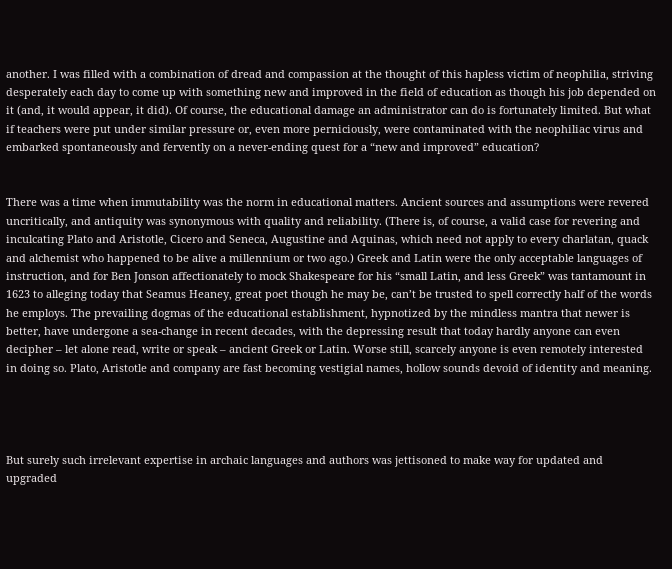another. I was filled with a combination of dread and compassion at the thought of this hapless victim of neophilia, striving desperately each day to come up with something new and improved in the field of education as though his job depended on it (and, it would appear, it did). Of course, the educational damage an administrator can do is fortunately limited. But what if teachers were put under similar pressure or, even more perniciously, were contaminated with the neophiliac virus and embarked spontaneously and fervently on a never-ending quest for a “new and improved” education?


There was a time when immutability was the norm in educational matters. Ancient sources and assumptions were revered uncritically, and antiquity was synonymous with quality and reliability. (There is, of course, a valid case for revering and inculcating Plato and Aristotle, Cicero and Seneca, Augustine and Aquinas, which need not apply to every charlatan, quack and alchemist who happened to be alive a millennium or two ago.) Greek and Latin were the only acceptable languages of instruction, and for Ben Jonson affectionately to mock Shakespeare for his “small Latin, and less Greek” was tantamount in 1623 to alleging today that Seamus Heaney, great poet though he may be, can’t be trusted to spell correctly half of the words he employs. The prevailing dogmas of the educational establishment, hypnotized by the mindless mantra that newer is better, have undergone a sea-change in recent decades, with the depressing result that today hardly anyone can even decipher – let alone read, write or speak – ancient Greek or Latin. Worse still, scarcely anyone is even remotely interested in doing so. Plato, Aristotle and company are fast becoming vestigial names, hollow sounds devoid of identity and meaning.




But surely such irrelevant expertise in archaic languages and authors was jettisoned to make way for updated and upgraded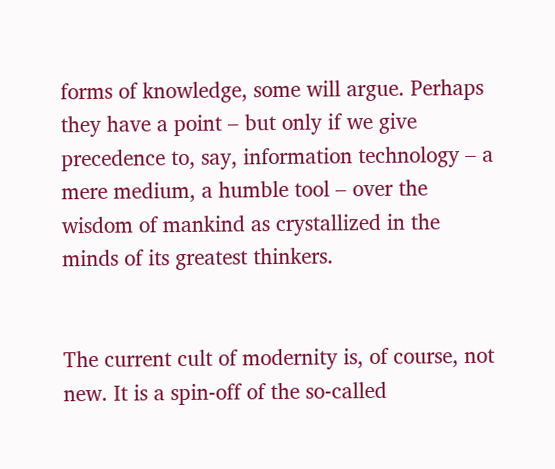forms of knowledge, some will argue. Perhaps they have a point – but only if we give precedence to, say, information technology – a mere medium, a humble tool – over the wisdom of mankind as crystallized in the minds of its greatest thinkers.


The current cult of modernity is, of course, not new. It is a spin-off of the so-called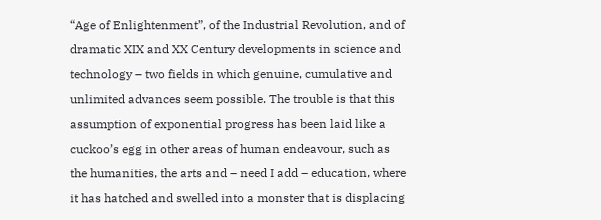“Age of Enlightenment”, of the Industrial Revolution, and of dramatic XIX and XX Century developments in science and technology – two fields in which genuine, cumulative and unlimited advances seem possible. The trouble is that this assumption of exponential progress has been laid like a cuckoo’s egg in other areas of human endeavour, such as the humanities, the arts and – need I add – education, where it has hatched and swelled into a monster that is displacing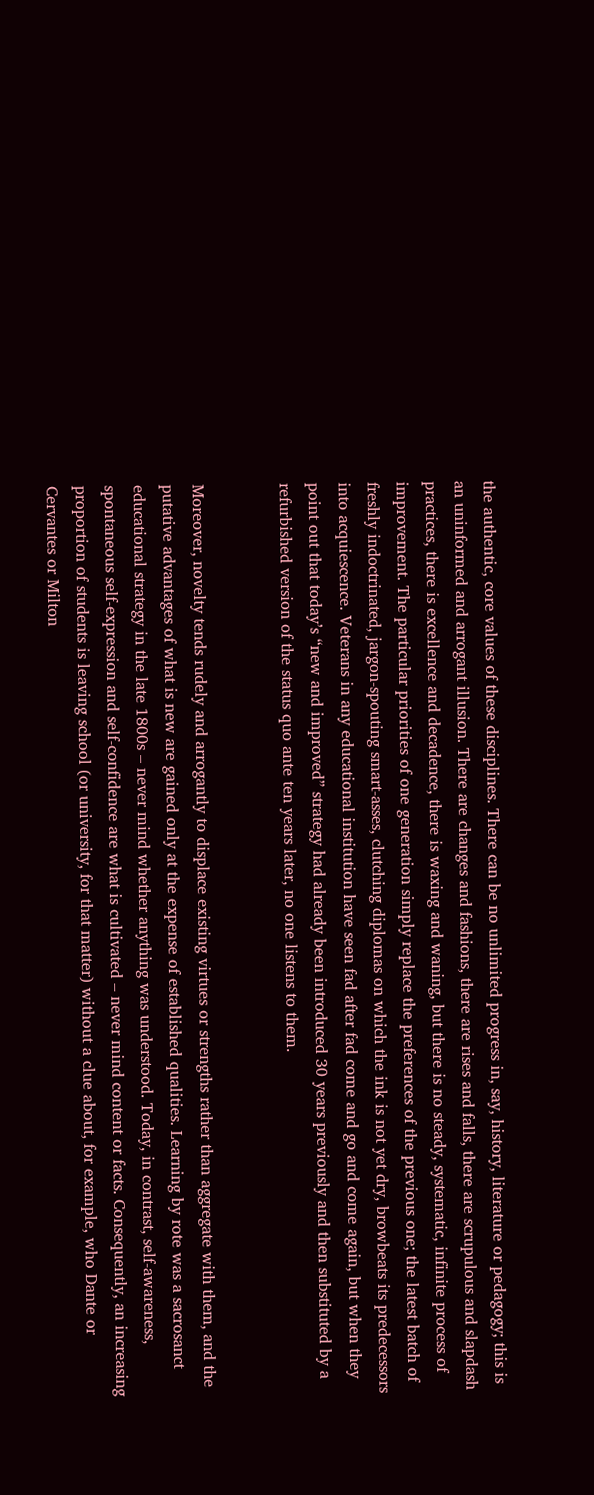the authentic, core values of these disciplines. There can be no unlimited progress in, say, history, literature or pedagogy; this is an uninformed and arrogant illusion. There are changes and fashions, there are rises and falls, there are scrupulous and slapdash practices, there is excellence and decadence, there is waxing and waning, but there is no steady, systematic, infinite process of improvement. The particular priorities of one generation simply replace the preferences of the previous one; the latest batch of freshly indoctrinated, jargon-spouting smart-asses, clutching diplomas on which the ink is not yet dry, browbeats its predecessors into acquiescence. Veterans in any educational institution have seen fad after fad come and go and come again, but when they point out that today’s “new and improved” strategy had already been introduced 30 years previously and then substituted by a refurbished version of the status quo ante ten years later, no one listens to them.


Moreover, novelty tends rudely and arrogantly to displace existing virtues or strengths rather than aggregate with them, and the putative advantages of what is new are gained only at the expense of established qualities. Learning by rote was a sacrosanct educational strategy in the late 1800s – never mind whether anything was understood. Today, in contrast, self-awareness, spontaneous self-expression and self-confidence are what is cultivated – never mind content or facts. Consequently, an increasing proportion of students is leaving school (or university, for that matter) without a clue about, for example, who Dante or Cervantes or Milton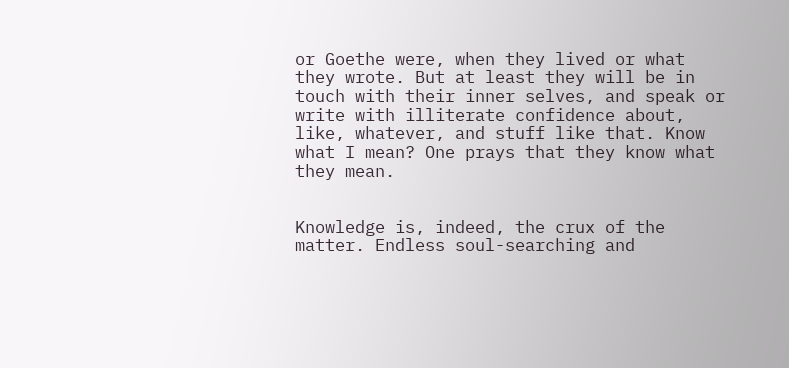or Goethe were, when they lived or what they wrote. But at least they will be in touch with their inner selves, and speak or write with illiterate confidence about, like, whatever, and stuff like that. Know what I mean? One prays that they know what they mean.


Knowledge is, indeed, the crux of the matter. Endless soul-searching and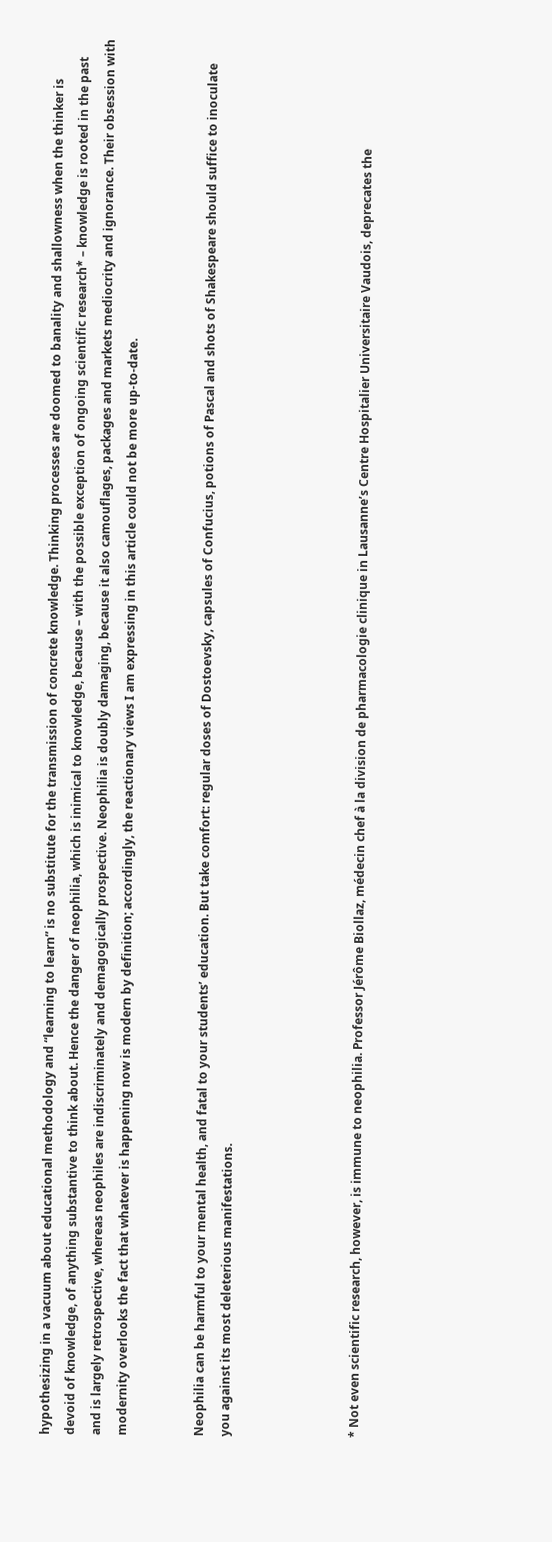hypothesizing in a vacuum about educational methodology and “learning to learn” is no substitute for the transmission of concrete knowledge. Thinking processes are doomed to banality and shallowness when the thinker is devoid of knowledge, of anything substantive to think about. Hence the danger of neophilia, which is inimical to knowledge, because – with the possible exception of ongoing scientific research* – knowledge is rooted in the past and is largely retrospective, whereas neophiles are indiscriminately and demagogically prospective. Neophilia is doubly damaging, because it also camouflages, packages and markets mediocrity and ignorance. Their obsession with modernity overlooks the fact that whatever is happening now is modern by definition; accordingly, the reactionary views I am expressing in this article could not be more up-to-date.


Neophilia can be harmful to your mental health, and fatal to your students’ education. But take comfort: regular doses of Dostoevsky, capsules of Confucius, potions of Pascal and shots of Shakespeare should suffice to inoculate you against its most deleterious manifestations.




* Not even scientific research, however, is immune to neophilia. Professor Jérôme Biollaz, médecin chef à la division de pharmacologie clinique in Lausanne’s Centre Hospitalier Universitaire Vaudois, deprecates the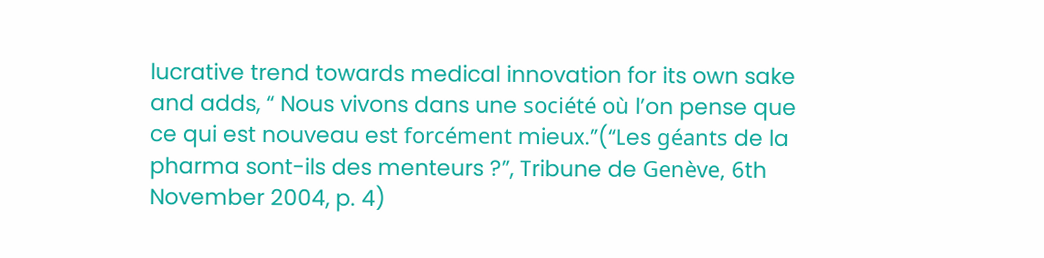lucrative trend towards medical innovation for its own sake and adds, “ Nous vivons dans une société où l’on pense que ce qui est nouveau est forcément mieux.”(“Les géants de la pharma sont-ils des menteurs ?”, Tribune de Genève, 6th November 2004, p. 4)